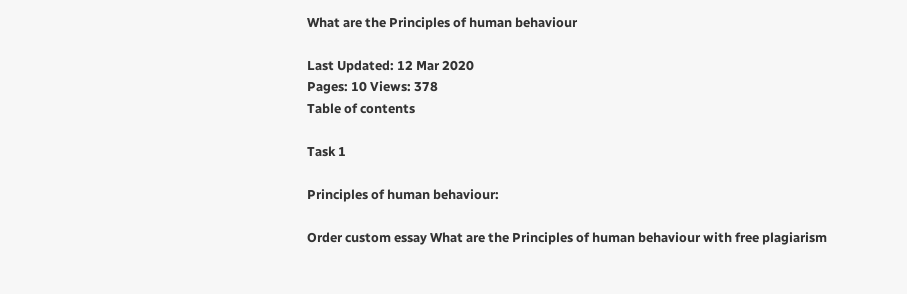What are the Principles of human behaviour

Last Updated: 12 Mar 2020
Pages: 10 Views: 378
Table of contents

Task 1

Principles of human behaviour:

Order custom essay What are the Principles of human behaviour with free plagiarism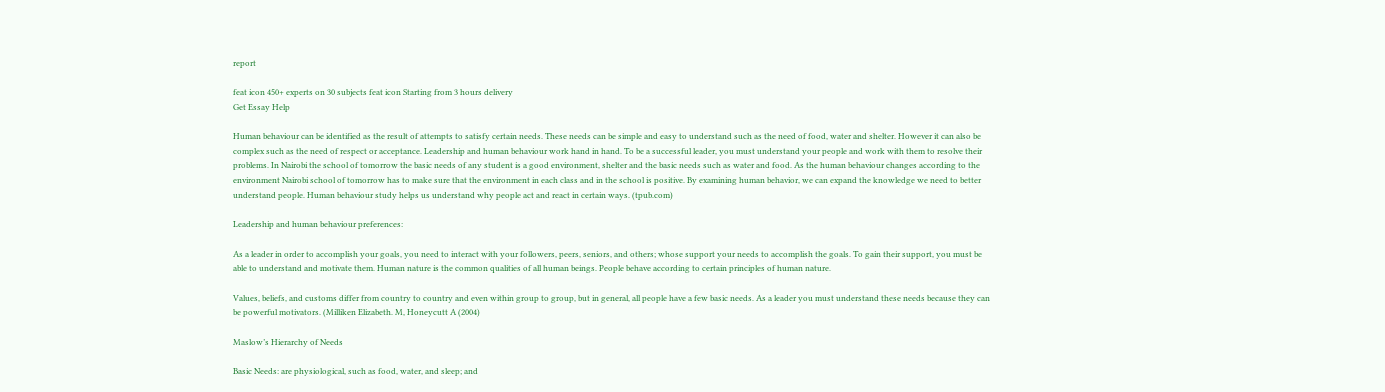report

feat icon 450+ experts on 30 subjects feat icon Starting from 3 hours delivery
Get Essay Help

Human behaviour can be identified as the result of attempts to satisfy certain needs. These needs can be simple and easy to understand such as the need of food, water and shelter. However it can also be complex such as the need of respect or acceptance. Leadership and human behaviour work hand in hand. To be a successful leader, you must understand your people and work with them to resolve their problems. In Nairobi the school of tomorrow the basic needs of any student is a good environment, shelter and the basic needs such as water and food. As the human behaviour changes according to the environment Nairobi school of tomorrow has to make sure that the environment in each class and in the school is positive. By examining human behavior, we can expand the knowledge we need to better understand people. Human behaviour study helps us understand why people act and react in certain ways. (tpub.com)

Leadership and human behaviour preferences:

As a leader in order to accomplish your goals, you need to interact with your followers, peers, seniors, and others; whose support your needs to accomplish the goals. To gain their support, you must be able to understand and motivate them. Human nature is the common qualities of all human beings. People behave according to certain principles of human nature.

Values, beliefs, and customs differ from country to country and even within group to group, but in general, all people have a few basic needs. As a leader you must understand these needs because they can be powerful motivators. (Milliken Elizabeth. M, Honeycutt A (2004)

Maslow’s Hierarchy of Needs

Basic Needs: are physiological, such as food, water, and sleep; and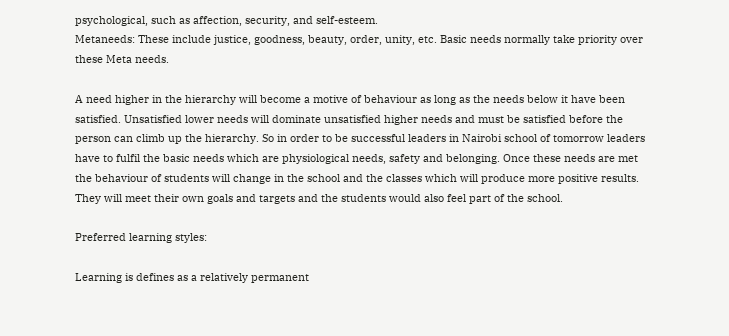psychological, such as affection, security, and self-esteem.
Metaneeds: These include justice, goodness, beauty, order, unity, etc. Basic needs normally take priority over these Meta needs.

A need higher in the hierarchy will become a motive of behaviour as long as the needs below it have been satisfied. Unsatisfied lower needs will dominate unsatisfied higher needs and must be satisfied before the person can climb up the hierarchy. So in order to be successful leaders in Nairobi school of tomorrow leaders have to fulfil the basic needs which are physiological needs, safety and belonging. Once these needs are met the behaviour of students will change in the school and the classes which will produce more positive results. They will meet their own goals and targets and the students would also feel part of the school.

Preferred learning styles:

Learning is defines as a relatively permanent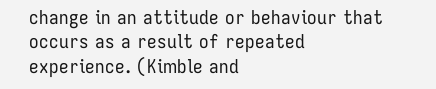change in an attitude or behaviour that occurs as a result of repeated experience. (Kimble and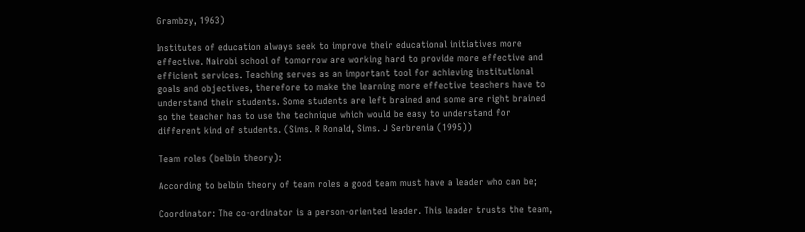Grambzy, 1963)

Institutes of education always seek to improve their educational initiatives more effective. Nairobi school of tomorrow are working hard to provide more effective and efficient services. Teaching serves as an important tool for achieving institutional goals and objectives, therefore to make the learning more effective teachers have to understand their students. Some students are left brained and some are right brained so the teacher has to use the technique which would be easy to understand for different kind of students. (Sims. R Ronald, Sims. J Serbrenia (1995))

Team roles (belbin theory):

According to belbin theory of team roles a good team must have a leader who can be;

Coordinator: The co-ordinator is a person-oriented leader. This leader trusts the team,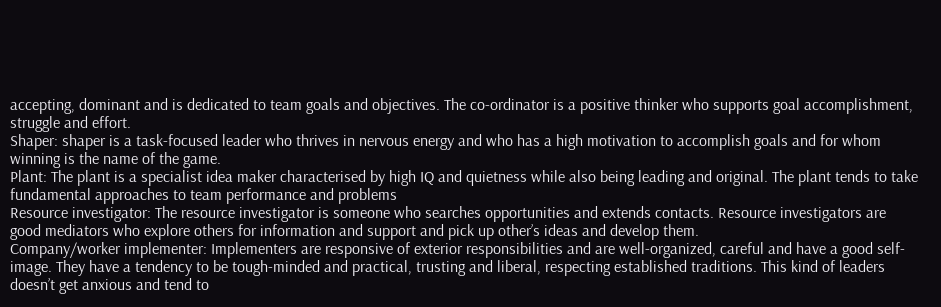accepting, dominant and is dedicated to team goals and objectives. The co-ordinator is a positive thinker who supports goal accomplishment, struggle and effort.
Shaper: shaper is a task-focused leader who thrives in nervous energy and who has a high motivation to accomplish goals and for whom winning is the name of the game.
Plant: The plant is a specialist idea maker characterised by high IQ and quietness while also being leading and original. The plant tends to take fundamental approaches to team performance and problems
Resource investigator: The resource investigator is someone who searches opportunities and extends contacts. Resource investigators are good mediators who explore others for information and support and pick up other’s ideas and develop them.
Company/worker implementer: Implementers are responsive of exterior responsibilities and are well-organized, careful and have a good self-image. They have a tendency to be tough-minded and practical, trusting and liberal, respecting established traditions. This kind of leaders doesn’t get anxious and tend to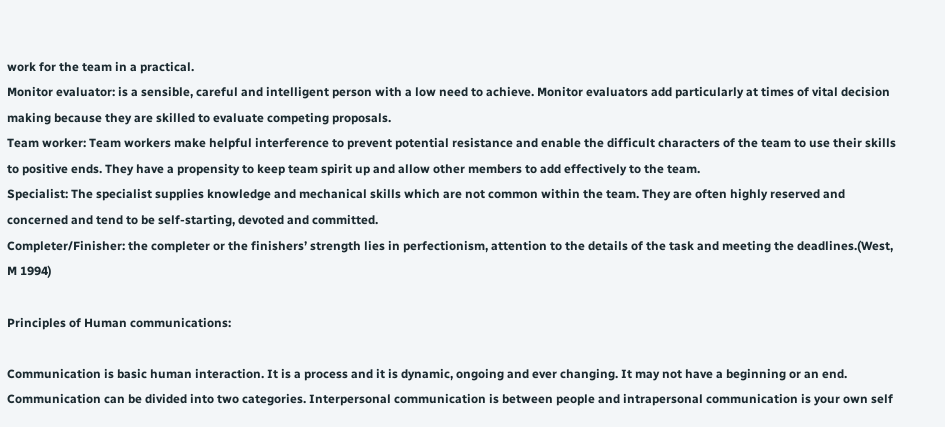work for the team in a practical.
Monitor evaluator: is a sensible, careful and intelligent person with a low need to achieve. Monitor evaluators add particularly at times of vital decision making because they are skilled to evaluate competing proposals.
Team worker: Team workers make helpful interference to prevent potential resistance and enable the difficult characters of the team to use their skills to positive ends. They have a propensity to keep team spirit up and allow other members to add effectively to the team.
Specialist: The specialist supplies knowledge and mechanical skills which are not common within the team. They are often highly reserved and concerned and tend to be self-starting, devoted and committed.
Completer/Finisher: the completer or the finishers’ strength lies in perfectionism, attention to the details of the task and meeting the deadlines.(West, M 1994)

Principles of Human communications:

Communication is basic human interaction. It is a process and it is dynamic, ongoing and ever changing. It may not have a beginning or an end. Communication can be divided into two categories. Interpersonal communication is between people and intrapersonal communication is your own self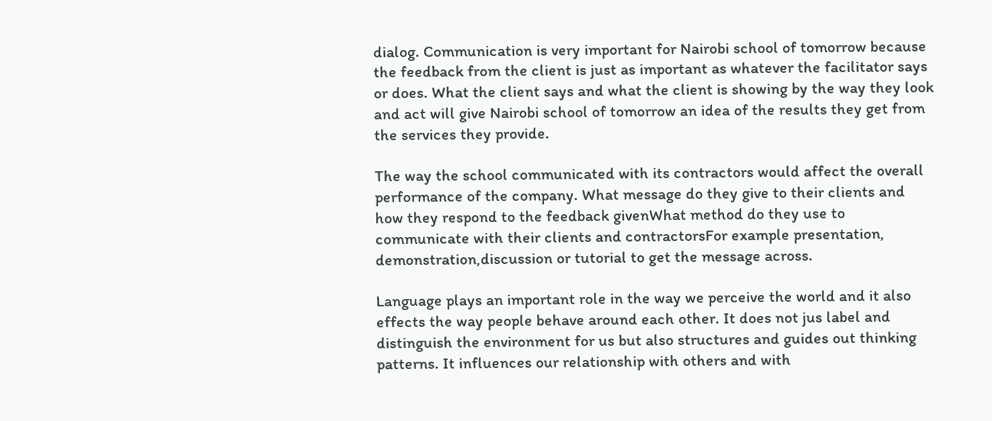dialog. Communication is very important for Nairobi school of tomorrow because the feedback from the client is just as important as whatever the facilitator says or does. What the client says and what the client is showing by the way they look and act will give Nairobi school of tomorrow an idea of the results they get from the services they provide.

The way the school communicated with its contractors would affect the overall performance of the company. What message do they give to their clients and how they respond to the feedback givenWhat method do they use to communicate with their clients and contractorsFor example presentation, demonstration,discussion or tutorial to get the message across.

Language plays an important role in the way we perceive the world and it also effects the way people behave around each other. It does not jus label and distinguish the environment for us but also structures and guides out thinking patterns. It influences our relationship with others and with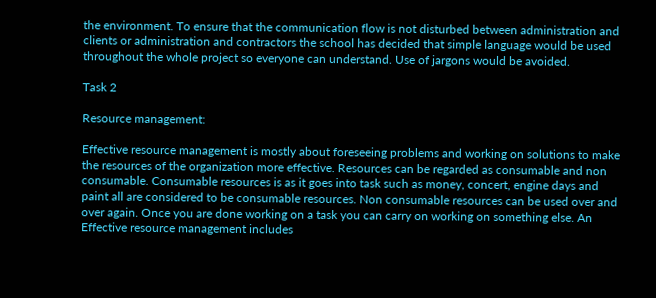the environment. To ensure that the communication flow is not disturbed between administration and clients or administration and contractors the school has decided that simple language would be used throughout the whole project so everyone can understand. Use of jargons would be avoided.

Task 2

Resource management:

Effective resource management is mostly about foreseeing problems and working on solutions to make the resources of the organization more effective. Resources can be regarded as consumable and non consumable. Consumable resources is as it goes into task such as money, concert, engine days and paint all are considered to be consumable resources. Non consumable resources can be used over and over again. Once you are done working on a task you can carry on working on something else. An Effective resource management includes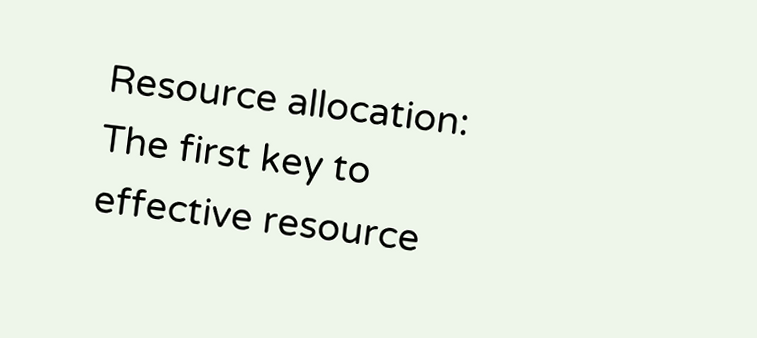Resource allocation: The first key to effective resource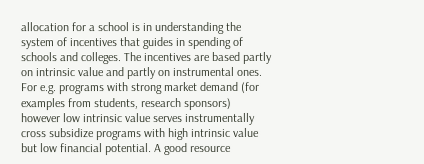allocation for a school is in understanding the system of incentives that guides in spending of schools and colleges. The incentives are based partly on intrinsic value and partly on instrumental ones. For e.g. programs with strong market demand (for examples from students, research sponsors) however low intrinsic value serves instrumentally cross subsidize programs with high intrinsic value but low financial potential. A good resource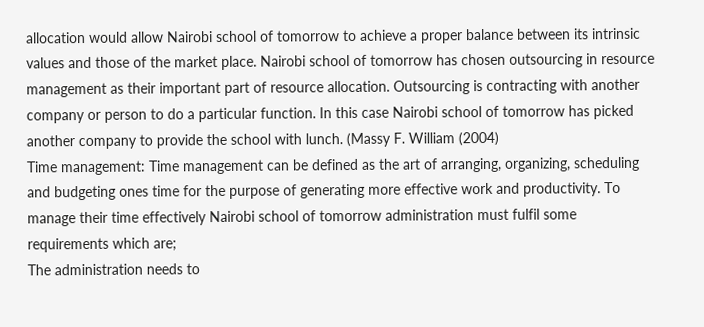allocation would allow Nairobi school of tomorrow to achieve a proper balance between its intrinsic values and those of the market place. Nairobi school of tomorrow has chosen outsourcing in resource management as their important part of resource allocation. Outsourcing is contracting with another company or person to do a particular function. In this case Nairobi school of tomorrow has picked another company to provide the school with lunch. (Massy F. William (2004)
Time management: Time management can be defined as the art of arranging, organizing, scheduling and budgeting ones time for the purpose of generating more effective work and productivity. To manage their time effectively Nairobi school of tomorrow administration must fulfil some requirements which are;
The administration needs to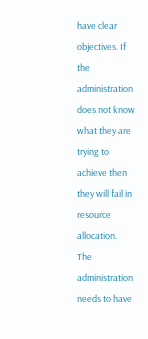have clear objectives. If the administration does not know what they are trying to achieve then they will fail in resource allocation.
The administration needs to have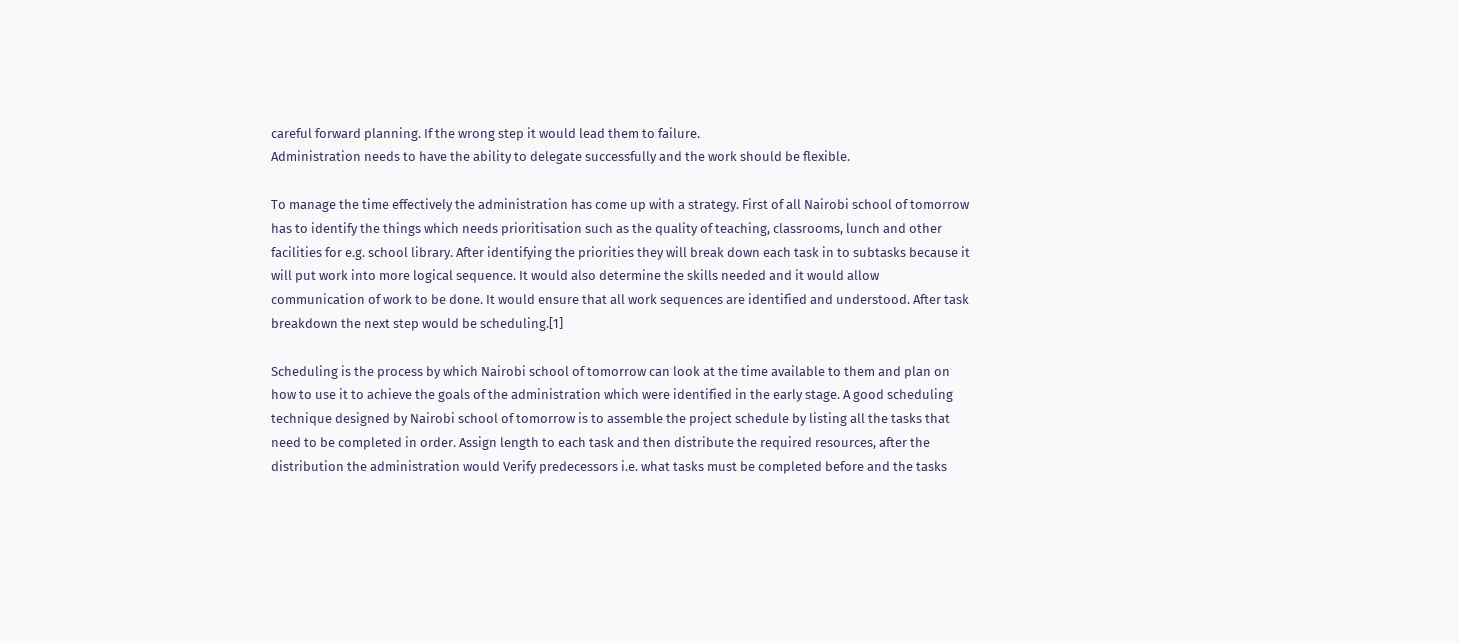careful forward planning. If the wrong step it would lead them to failure.
Administration needs to have the ability to delegate successfully and the work should be flexible.

To manage the time effectively the administration has come up with a strategy. First of all Nairobi school of tomorrow has to identify the things which needs prioritisation such as the quality of teaching, classrooms, lunch and other facilities for e.g. school library. After identifying the priorities they will break down each task in to subtasks because it will put work into more logical sequence. It would also determine the skills needed and it would allow communication of work to be done. It would ensure that all work sequences are identified and understood. After task breakdown the next step would be scheduling.[1]

Scheduling is the process by which Nairobi school of tomorrow can look at the time available to them and plan on how to use it to achieve the goals of the administration which were identified in the early stage. A good scheduling technique designed by Nairobi school of tomorrow is to assemble the project schedule by listing all the tasks that need to be completed in order. Assign length to each task and then distribute the required resources, after the distribution the administration would Verify predecessors i.e. what tasks must be completed before and the tasks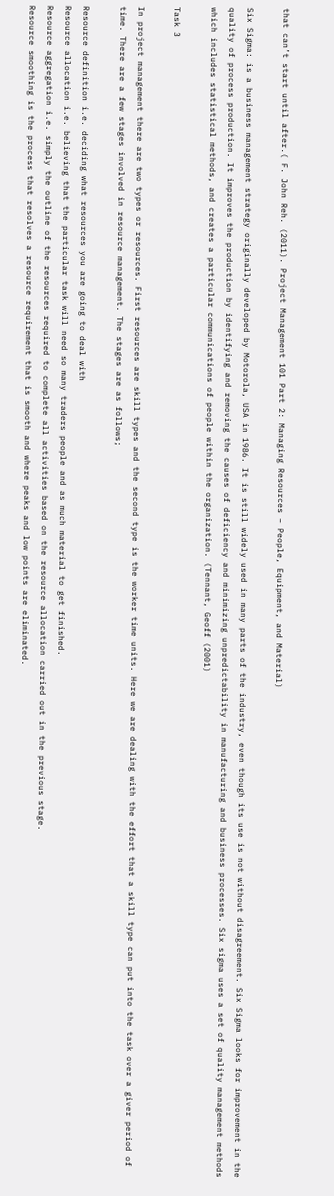that can’t start until after.( F. John Reh. (2011). Project Management 101 Part 2: Managing Resources – People, Equipment, and Material)

Six Sigma: is a business management strategy originally developed by Motorola, USA in 1986. It is still widely used in many parts of the industry, even though its use is not without disagreement. Six Sigma looks for improvement in the quality of process production. It improves the production by identifying and removing the causes of deficiency and minimizing unpredictability in manufacturing and business processes. Six sigma uses a set of quality management methods which includes statistical methods, and creates a particular communications of people within the organization. (Tennant, Geoff (2001)

Task 3

In project management there are two types or resources. First resources are skill types and the second type is the worker time units. Here we are dealing with the effort that a skill type can put into the task over a giver period of time. There are a few stages involved in resource management. The stages are as follows;

Resource definition i.e. deciding what resources you are going to deal with
Resource allocation i.e. believing that the particular task will need so many traders people and as much material to get finished.
Resource aggregation i.e. simply the outline of the resources required to complete all activities based on the resource allocation carried out in the previous stage.
Resource smoothing is the process that resolves a resource requirement that is smooth and where peaks and low points are eliminated.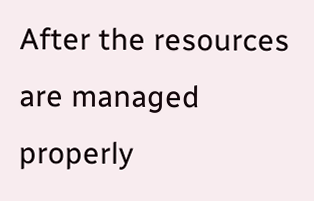After the resources are managed properly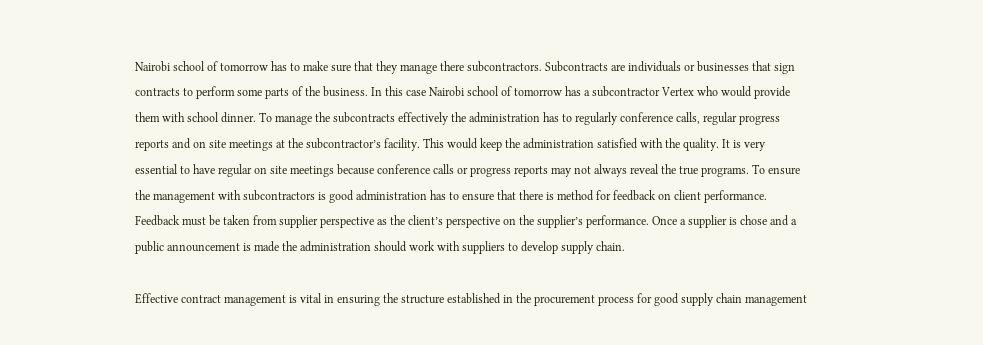Nairobi school of tomorrow has to make sure that they manage there subcontractors. Subcontracts are individuals or businesses that sign contracts to perform some parts of the business. In this case Nairobi school of tomorrow has a subcontractor Vertex who would provide them with school dinner. To manage the subcontracts effectively the administration has to regularly conference calls, regular progress reports and on site meetings at the subcontractor’s facility. This would keep the administration satisfied with the quality. It is very essential to have regular on site meetings because conference calls or progress reports may not always reveal the true programs. To ensure the management with subcontractors is good administration has to ensure that there is method for feedback on client performance. Feedback must be taken from supplier perspective as the client’s perspective on the supplier’s performance. Once a supplier is chose and a public announcement is made the administration should work with suppliers to develop supply chain.

Effective contract management is vital in ensuring the structure established in the procurement process for good supply chain management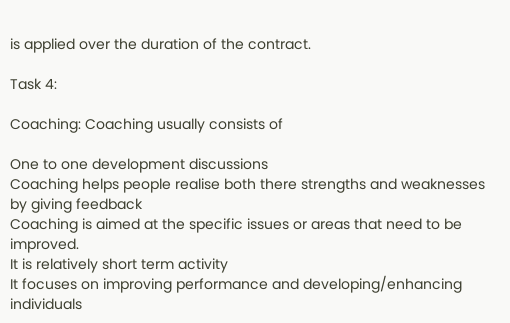is applied over the duration of the contract.

Task 4:

Coaching: Coaching usually consists of

One to one development discussions
Coaching helps people realise both there strengths and weaknesses by giving feedback
Coaching is aimed at the specific issues or areas that need to be improved.
It is relatively short term activity
It focuses on improving performance and developing/enhancing individuals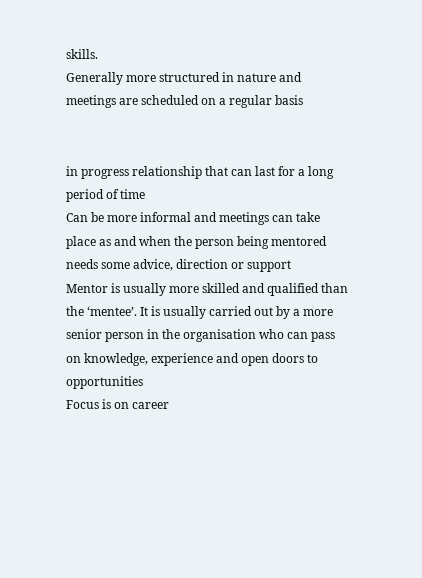skills.
Generally more structured in nature and meetings are scheduled on a regular basis


in progress relationship that can last for a long period of time
Can be more informal and meetings can take place as and when the person being mentored needs some advice, direction or support
Mentor is usually more skilled and qualified than the ‘mentee’. It is usually carried out by a more senior person in the organisation who can pass on knowledge, experience and open doors to opportunities
Focus is on career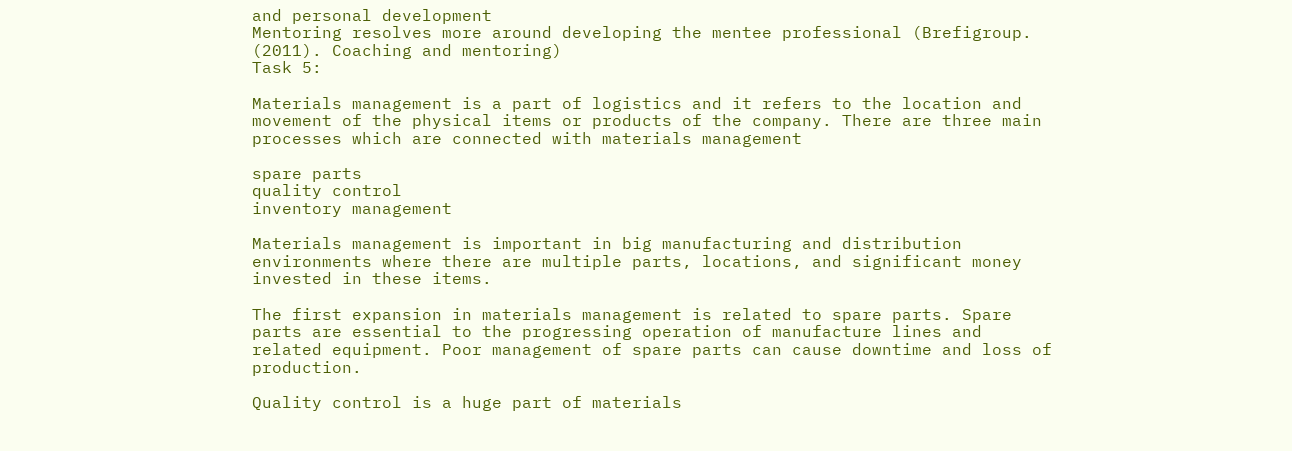and personal development
Mentoring resolves more around developing the mentee professional (Brefigroup. (2011). Coaching and mentoring)
Task 5:

Materials management is a part of logistics and it refers to the location and movement of the physical items or products of the company. There are three main processes which are connected with materials management

spare parts
quality control
inventory management

Materials management is important in big manufacturing and distribution environments where there are multiple parts, locations, and significant money invested in these items.

The first expansion in materials management is related to spare parts. Spare parts are essential to the progressing operation of manufacture lines and related equipment. Poor management of spare parts can cause downtime and loss of production.

Quality control is a huge part of materials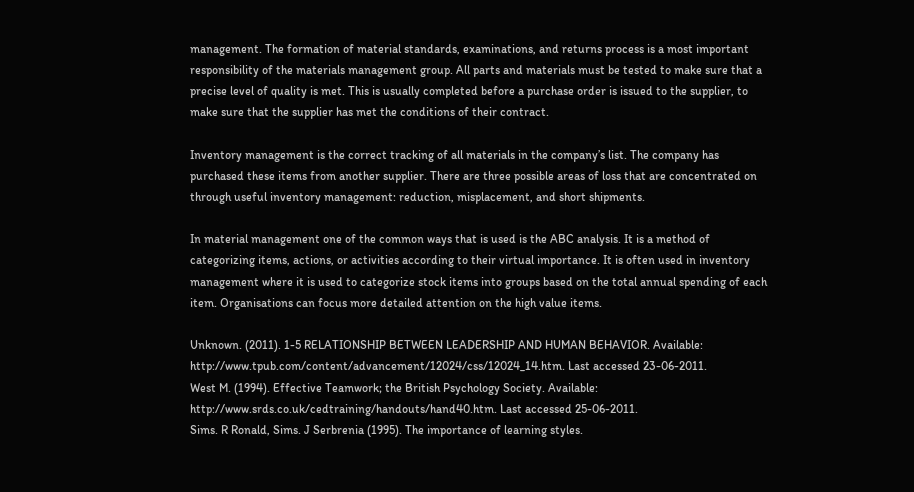management. The formation of material standards, examinations, and returns process is a most important responsibility of the materials management group. All parts and materials must be tested to make sure that a precise level of quality is met. This is usually completed before a purchase order is issued to the supplier, to make sure that the supplier has met the conditions of their contract.

Inventory management is the correct tracking of all materials in the company’s list. The company has purchased these items from another supplier. There are three possible areas of loss that are concentrated on through useful inventory management: reduction, misplacement, and short shipments.

In material management one of the common ways that is used is the ABC analysis. It is a method of categorizing items, actions, or activities according to their virtual importance. It is often used in inventory management where it is used to categorize stock items into groups based on the total annual spending of each item. Organisations can focus more detailed attention on the high value items.

Unknown. (2011). 1-5 RELATIONSHIP BETWEEN LEADERSHIP AND HUMAN BEHAVIOR. Available: http://www.tpub.com/content/advancement/12024/css/12024_14.htm. Last accessed 23-06-2011.
West M. (1994). Effective Teamwork; the British Psychology Society. Available: http://www.srds.co.uk/cedtraining/handouts/hand40.htm. Last accessed 25-06-2011.
Sims. R Ronald, Sims. J Serbrenia (1995). The importance of learning styles.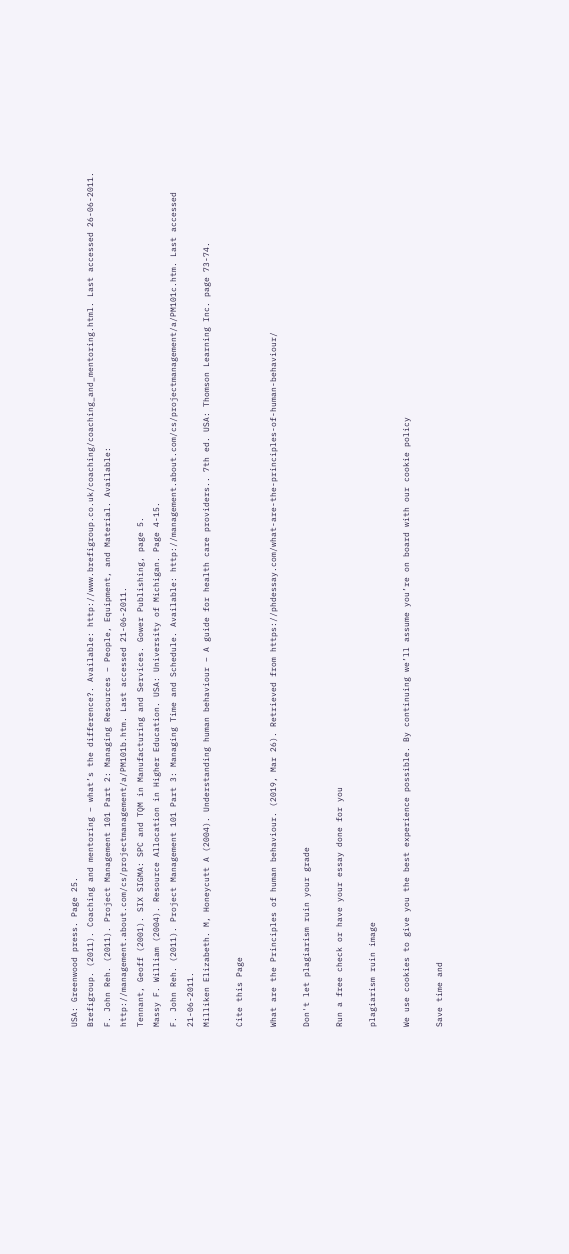USA: Greenwood press. Page 25.
Brefigroup. (2011). Coaching and mentoring – what’s the difference?. Available: http://www.brefigroup.co.uk/coaching/coaching_and_mentoring.html. Last accessed 26-06-2011.
F. John Reh. (2011). Project Management 101 Part 2: Managing Resources – People, Equipment, and Material. Available: http://management.about.com/cs/projectmanagement/a/PM101b.htm. Last accessed 21-06-2011.
Tennant, Geoff (2001). SIX SIGMA: SPC and TQM in Manufacturing and Services. Gower Publishing, page 5.
Massy F. William (2004). Resource Allocation in Higher Education. USA: University of Michigan. Page 4-15.
F. John Reh. (2011). Project Management 101 Part 3: Managing Time and Schedule. Available: http://management.about.com/cs/projectmanagement/a/PM101c.htm. Last accessed 21-06-2011.
Milliken Elizabeth. M, Honeycutt A (2004). Understanding human behaviour – A guide for health care providers.. 7th ed. USA: Thomson Learning Inc. page 73-74.

Cite this Page

What are the Principles of human behaviour. (2019, Mar 26). Retrieved from https://phdessay.com/what-are-the-principles-of-human-behaviour/

Don't let plagiarism ruin your grade

Run a free check or have your essay done for you

plagiarism ruin image

We use cookies to give you the best experience possible. By continuing we’ll assume you’re on board with our cookie policy

Save time and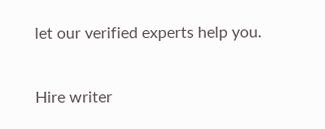let our verified experts help you.

Hire writer